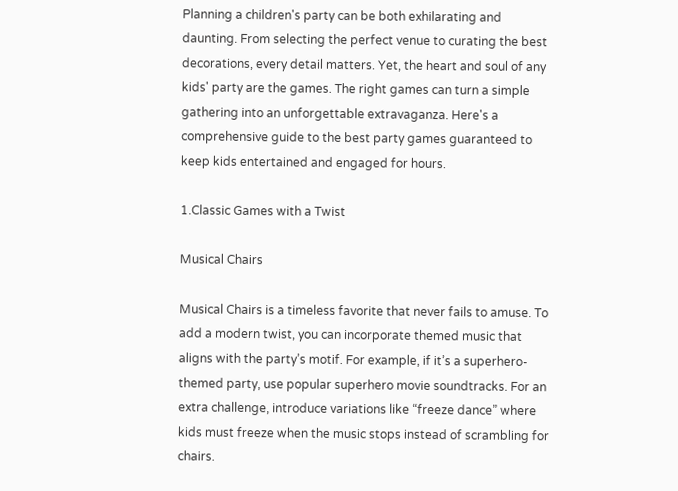Planning a children's party can be both exhilarating and daunting. From selecting the perfect venue to curating the best decorations, every detail matters. Yet, the heart and soul of any kids' party are the games. The right games can turn a simple gathering into an unforgettable extravaganza. Here's a comprehensive guide to the best party games guaranteed to keep kids entertained and engaged for hours.

1.Classic Games with a Twist

Musical Chairs

Musical Chairs is a timeless favorite that never fails to amuse. To add a modern twist, you can incorporate themed music that aligns with the party’s motif. For example, if it’s a superhero-themed party, use popular superhero movie soundtracks. For an extra challenge, introduce variations like “freeze dance” where kids must freeze when the music stops instead of scrambling for chairs.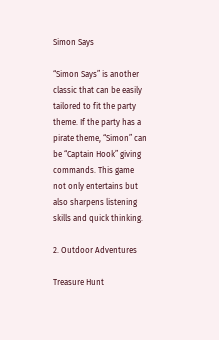Simon Says

“Simon Says” is another classic that can be easily tailored to fit the party theme. If the party has a pirate theme, “Simon” can be “Captain Hook” giving commands. This game not only entertains but also sharpens listening skills and quick thinking.

2. Outdoor Adventures

Treasure Hunt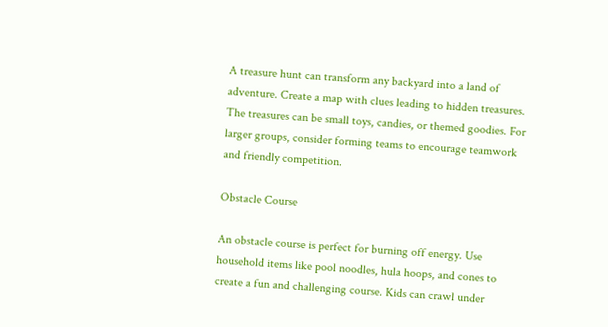A treasure hunt can transform any backyard into a land of adventure. Create a map with clues leading to hidden treasures. The treasures can be small toys, candies, or themed goodies. For larger groups, consider forming teams to encourage teamwork and friendly competition.

Obstacle Course

An obstacle course is perfect for burning off energy. Use household items like pool noodles, hula hoops, and cones to create a fun and challenging course. Kids can crawl under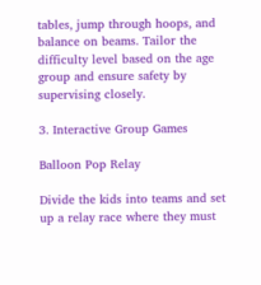tables, jump through hoops, and balance on beams. Tailor the difficulty level based on the age group and ensure safety by supervising closely.

3. Interactive Group Games

Balloon Pop Relay

Divide the kids into teams and set up a relay race where they must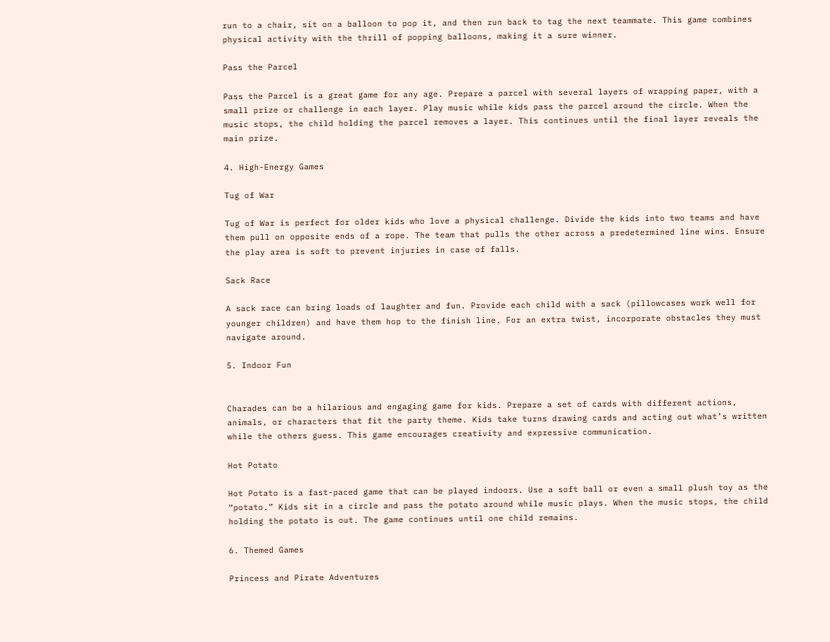run to a chair, sit on a balloon to pop it, and then run back to tag the next teammate. This game combines physical activity with the thrill of popping balloons, making it a sure winner.

Pass the Parcel

Pass the Parcel is a great game for any age. Prepare a parcel with several layers of wrapping paper, with a small prize or challenge in each layer. Play music while kids pass the parcel around the circle. When the music stops, the child holding the parcel removes a layer. This continues until the final layer reveals the main prize.

4. High-Energy Games

Tug of War

Tug of War is perfect for older kids who love a physical challenge. Divide the kids into two teams and have them pull on opposite ends of a rope. The team that pulls the other across a predetermined line wins. Ensure the play area is soft to prevent injuries in case of falls.

Sack Race

A sack race can bring loads of laughter and fun. Provide each child with a sack (pillowcases work well for younger children) and have them hop to the finish line. For an extra twist, incorporate obstacles they must navigate around.

5. Indoor Fun


Charades can be a hilarious and engaging game for kids. Prepare a set of cards with different actions, animals, or characters that fit the party theme. Kids take turns drawing cards and acting out what’s written while the others guess. This game encourages creativity and expressive communication.

Hot Potato

Hot Potato is a fast-paced game that can be played indoors. Use a soft ball or even a small plush toy as the “potato.” Kids sit in a circle and pass the potato around while music plays. When the music stops, the child holding the potato is out. The game continues until one child remains.

6. Themed Games

Princess and Pirate Adventures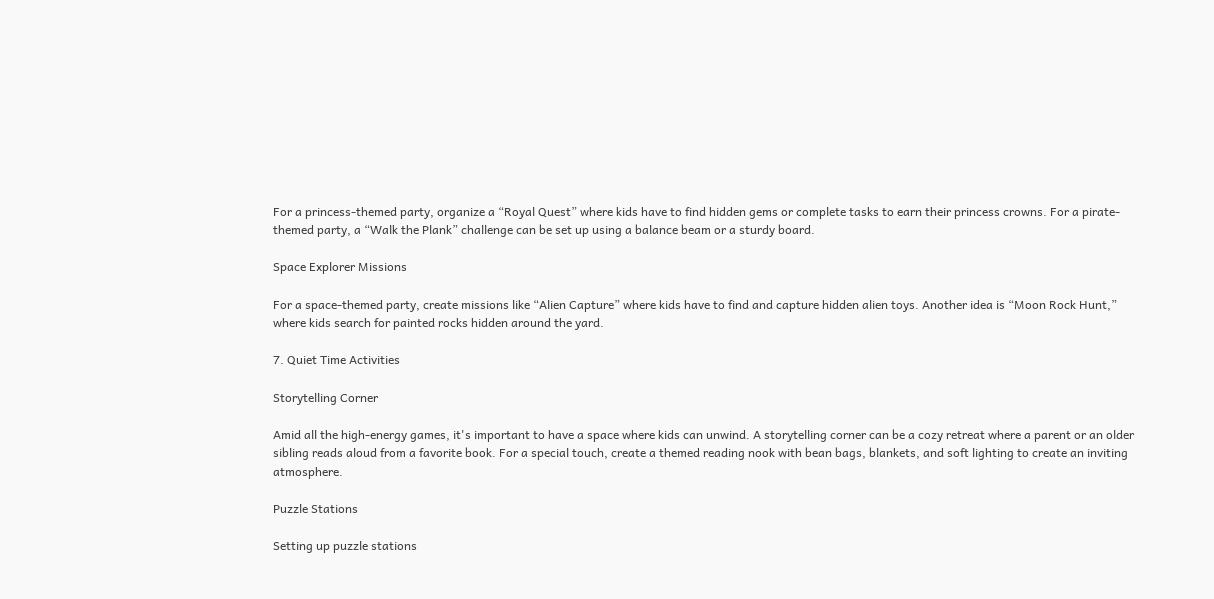For a princess-themed party, organize a “Royal Quest” where kids have to find hidden gems or complete tasks to earn their princess crowns. For a pirate-themed party, a “Walk the Plank” challenge can be set up using a balance beam or a sturdy board.

Space Explorer Missions

For a space-themed party, create missions like “Alien Capture” where kids have to find and capture hidden alien toys. Another idea is “Moon Rock Hunt,” where kids search for painted rocks hidden around the yard.

7. Quiet Time Activities

Storytelling Corner

Amid all the high-energy games, it's important to have a space where kids can unwind. A storytelling corner can be a cozy retreat where a parent or an older sibling reads aloud from a favorite book. For a special touch, create a themed reading nook with bean bags, blankets, and soft lighting to create an inviting atmosphere.

Puzzle Stations

Setting up puzzle stations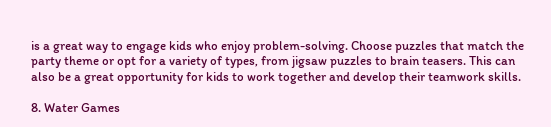is a great way to engage kids who enjoy problem-solving. Choose puzzles that match the party theme or opt for a variety of types, from jigsaw puzzles to brain teasers. This can also be a great opportunity for kids to work together and develop their teamwork skills.

8. Water Games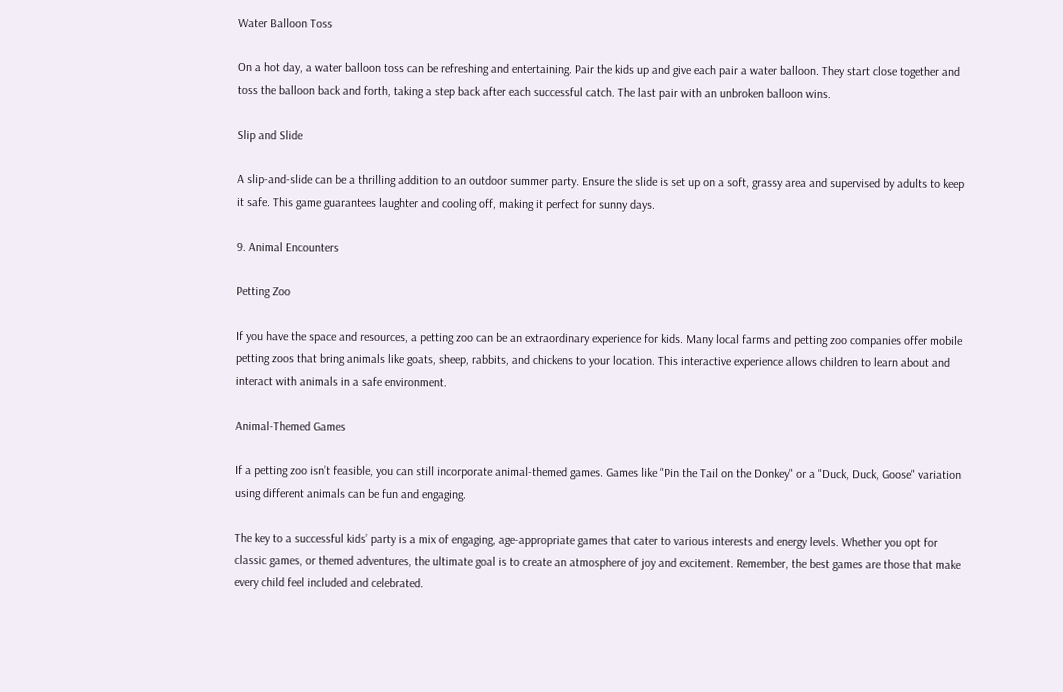Water Balloon Toss

On a hot day, a water balloon toss can be refreshing and entertaining. Pair the kids up and give each pair a water balloon. They start close together and toss the balloon back and forth, taking a step back after each successful catch. The last pair with an unbroken balloon wins.

Slip and Slide

A slip-and-slide can be a thrilling addition to an outdoor summer party. Ensure the slide is set up on a soft, grassy area and supervised by adults to keep it safe. This game guarantees laughter and cooling off, making it perfect for sunny days.

9. Animal Encounters

Petting Zoo

If you have the space and resources, a petting zoo can be an extraordinary experience for kids. Many local farms and petting zoo companies offer mobile petting zoos that bring animals like goats, sheep, rabbits, and chickens to your location. This interactive experience allows children to learn about and interact with animals in a safe environment.

Animal-Themed Games

If a petting zoo isn’t feasible, you can still incorporate animal-themed games. Games like "Pin the Tail on the Donkey" or a "Duck, Duck, Goose" variation using different animals can be fun and engaging.

The key to a successful kids’ party is a mix of engaging, age-appropriate games that cater to various interests and energy levels. Whether you opt for classic games, or themed adventures, the ultimate goal is to create an atmosphere of joy and excitement. Remember, the best games are those that make every child feel included and celebrated.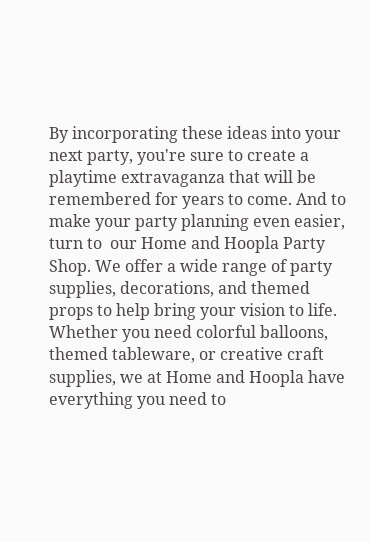By incorporating these ideas into your next party, you're sure to create a playtime extravaganza that will be remembered for years to come. And to make your party planning even easier, turn to  our Home and Hoopla Party Shop. We offer a wide range of party supplies, decorations, and themed props to help bring your vision to life. Whether you need colorful balloons, themed tableware, or creative craft supplies, we at Home and Hoopla have everything you need to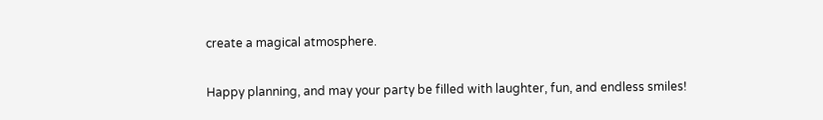create a magical atmosphere.

Happy planning, and may your party be filled with laughter, fun, and endless smiles!